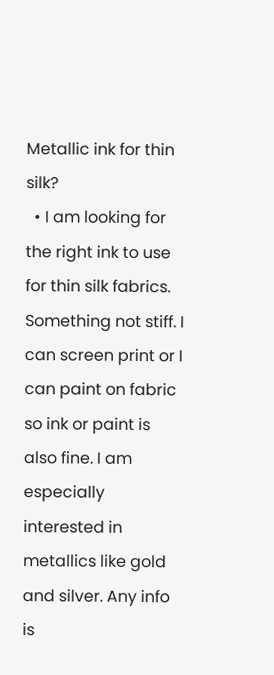Metallic ink for thin silk?
  • I am looking for the right ink to use for thin silk fabrics. Something not stiff. I can screen print or I can paint on fabric so ink or paint is also fine. I am especially interested in metallics like gold and silver. Any info is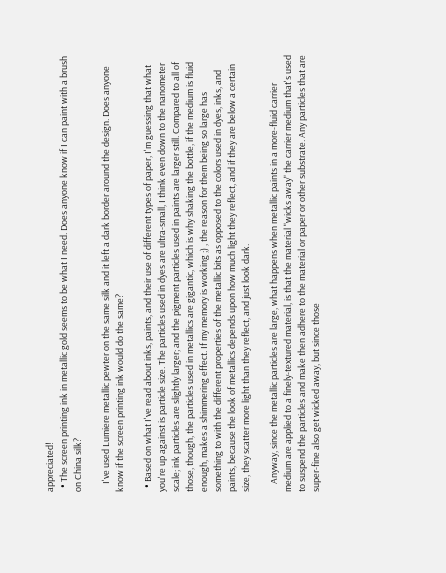appreciated!
  • The screen printing ink in metallic gold seems to be what I need. Does anyone know if I can paint with a brush on China silk?

    I've used Lumiere metallic pewter on the same silk and it left a dark border around the design. Does anyone know if the screen printing ink would do the same?

  • Based on what I've read about inks, paints, and their use of different types of paper, I'm guessing that what you're up against is particle size. The particles used in dyes are ultra-small, I think even down to the nanometer scale; ink particles are slightly larger; and the pigment particles used in paints are larger still. Compared to all of those, though, the particles used in metallics are gigantic, which is why shaking the bottle, if the medium is fluid enough, makes a shimmering effect. If my memory is working ;) , the reason for them being so large has something to with the different properties of the metallic bits as opposed to the colors used in dyes, inks, and paints, because the look of metallics depends upon how much light they reflect, and if they are below a certain size, they scatter more light than they reflect, and just look dark.

    Anyway, since the metallic particles are large, what happens when metallic paints in a more-fluid carrier medium are applied to a finely-textured material, is that the material "wicks away" the carrier medium that's used to suspend the particles and make then adhere to the material or paper or other substrate. Any particles that are super-fine also get wicked away, but since those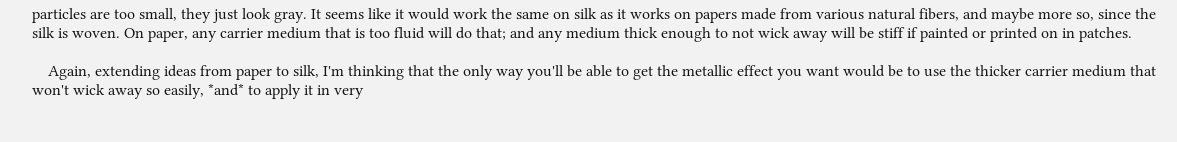particles are too small, they just look gray. It seems like it would work the same on silk as it works on papers made from various natural fibers, and maybe more so, since the silk is woven. On paper, any carrier medium that is too fluid will do that; and any medium thick enough to not wick away will be stiff if painted or printed on in patches.

    Again, extending ideas from paper to silk, I'm thinking that the only way you'll be able to get the metallic effect you want would be to use the thicker carrier medium that won't wick away so easily, *and* to apply it in very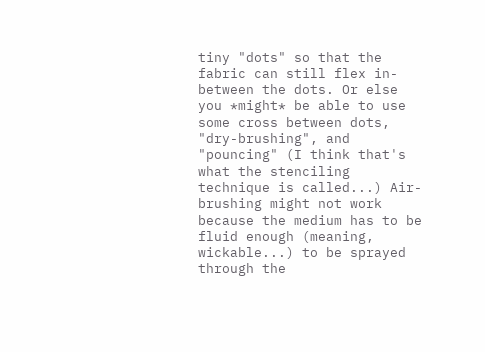tiny "dots" so that the fabric can still flex in-between the dots. Or else you *might* be able to use some cross between dots, "dry-brushing", and "pouncing" (I think that's what the stenciling technique is called...) Air-brushing might not work because the medium has to be fluid enough (meaning, wickable...) to be sprayed through the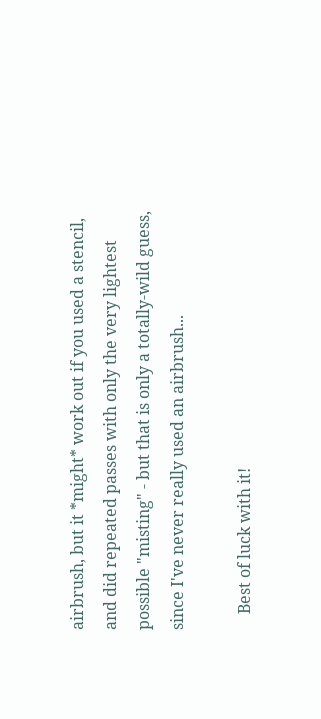airbrush, but it *might* work out if you used a stencil, and did repeated passes with only the very lightest possible "misting" - but that is only a totally-wild guess, since I've never really used an airbrush...

    Best of luck with it!